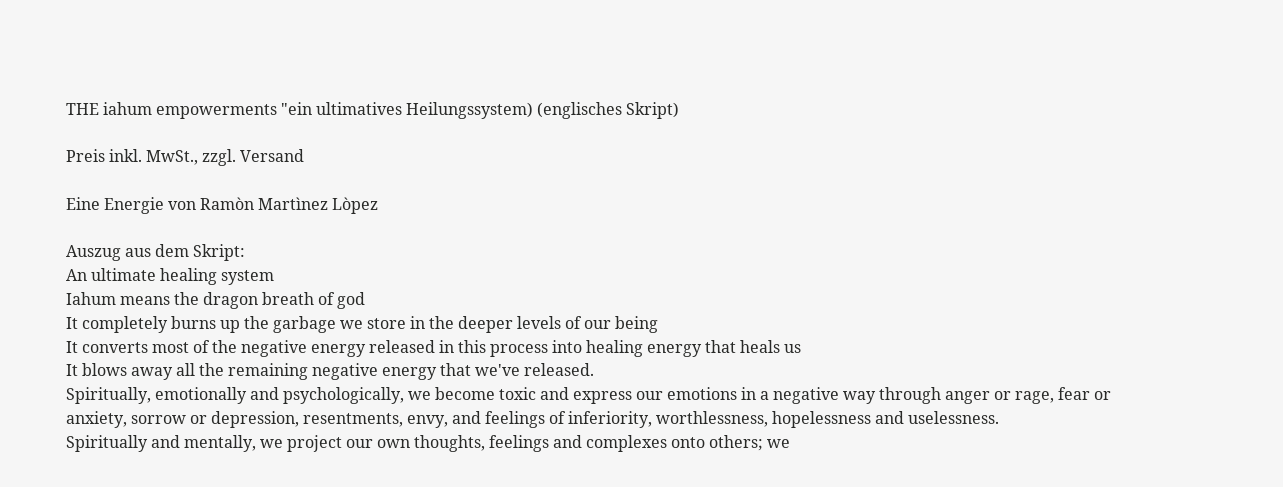THE iahum empowerments "ein ultimatives Heilungssystem) (englisches Skript)

Preis inkl. MwSt., zzgl. Versand

Eine Energie von Ramòn Martìnez Lòpez

Auszug aus dem Skript:
An ultimate healing system
Iahum means the dragon breath of god
It completely burns up the garbage we store in the deeper levels of our being
It converts most of the negative energy released in this process into healing energy that heals us
It blows away all the remaining negative energy that we've released.
Spiritually, emotionally and psychologically, we become toxic and express our emotions in a negative way through anger or rage, fear or anxiety, sorrow or depression, resentments, envy, and feelings of inferiority, worthlessness, hopelessness and uselessness.
Spiritually and mentally, we project our own thoughts, feelings and complexes onto others; we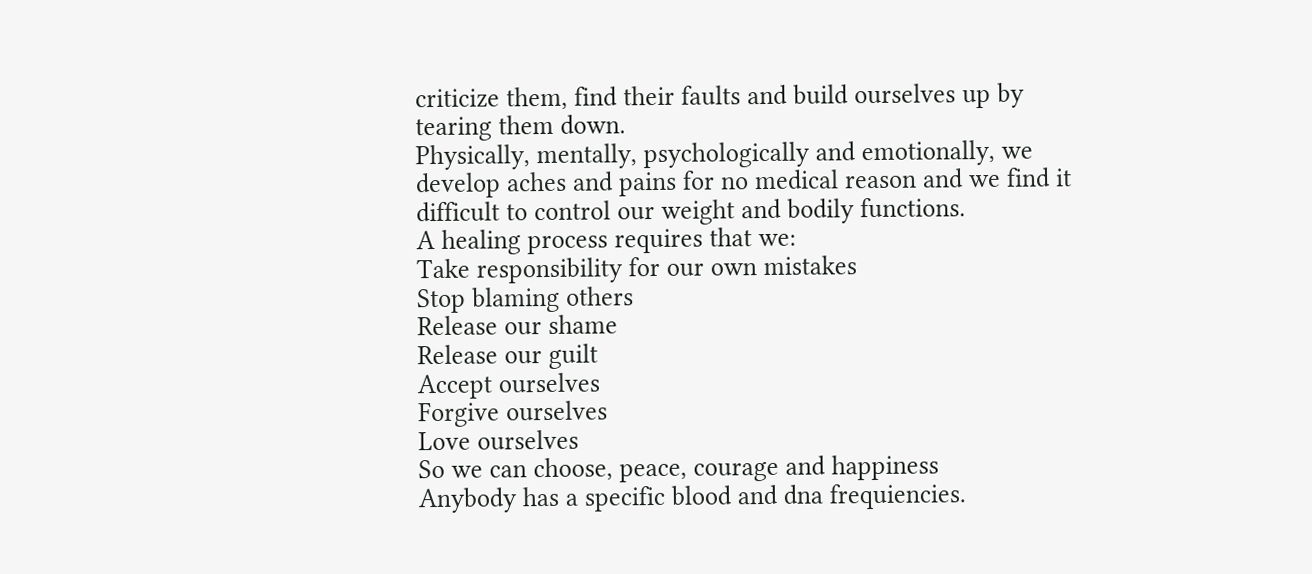criticize them, find their faults and build ourselves up by tearing them down.
Physically, mentally, psychologically and emotionally, we develop aches and pains for no medical reason and we find it difficult to control our weight and bodily functions.
A healing process requires that we:
Take responsibility for our own mistakes
Stop blaming others
Release our shame
Release our guilt
Accept ourselves
Forgive ourselves
Love ourselves
So we can choose, peace, courage and happiness
Anybody has a specific blood and dna frequiencies.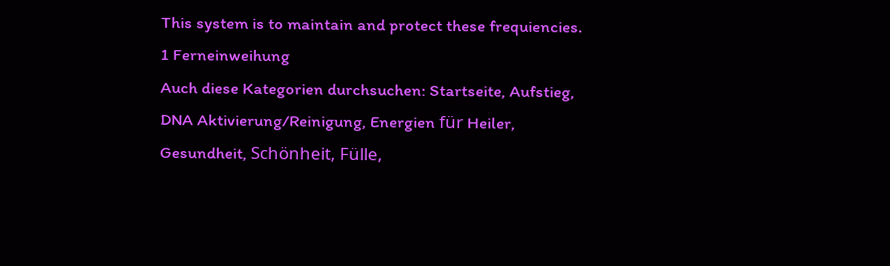This system is to maintain and protect these frequiencies.
1 Ferneinweihung
Auch diese Kategorien durchsuchen: Startseite, Aufstieg, DNA Aktivierung/Reinigung, Energien für Heiler, Gesundheit, Schönheit, Fülle,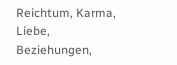Reichtum, Karma, Liebe, Beziehungen,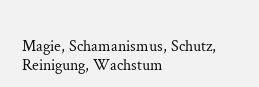Magie, Schamanismus, Schutz, Reinigung, Wachstum